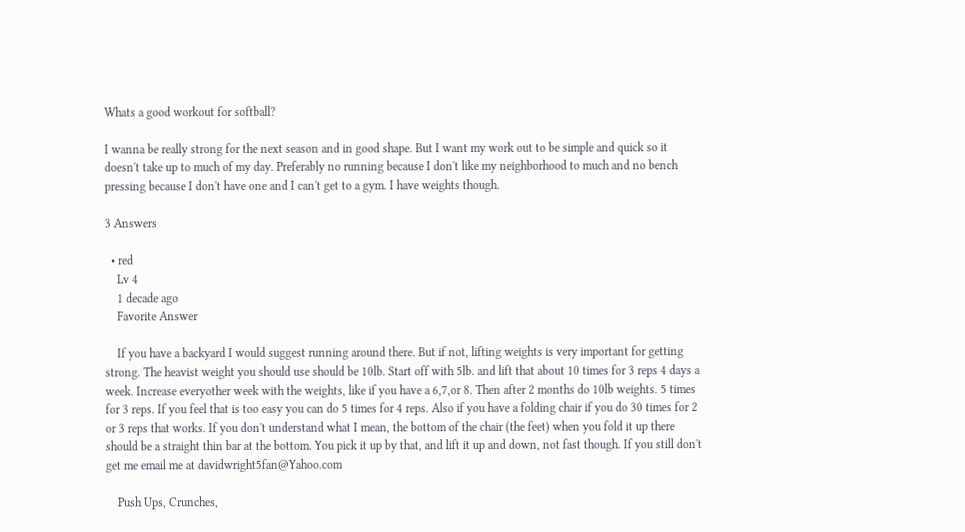Whats a good workout for softball?

I wanna be really strong for the next season and in good shape. But I want my work out to be simple and quick so it doesn't take up to much of my day. Preferably no running because I don't like my neighborhood to much and no bench pressing because I don't have one and I can't get to a gym. I have weights though.

3 Answers

  • red
    Lv 4
    1 decade ago
    Favorite Answer

    If you have a backyard I would suggest running around there. But if not, lifting weights is very important for getting strong. The heavist weight you should use should be 10lb. Start off with 5lb. and lift that about 10 times for 3 reps 4 days a week. Increase everyother week with the weights, like if you have a 6,7,or 8. Then after 2 months do 10lb weights. 5 times for 3 reps. If you feel that is too easy you can do 5 times for 4 reps. Also if you have a folding chair if you do 30 times for 2 or 3 reps that works. If you don't understand what I mean, the bottom of the chair (the feet) when you fold it up there should be a straight thin bar at the bottom. You pick it up by that, and lift it up and down, not fast though. If you still don't get me email me at davidwright5fan@Yahoo.com

    Push Ups, Crunches,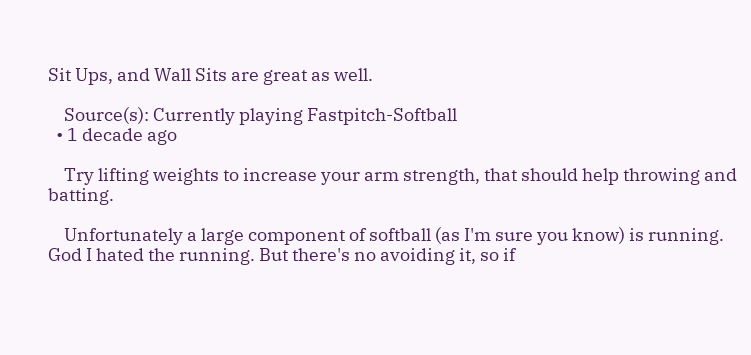Sit Ups, and Wall Sits are great as well.

    Source(s): Currently playing Fastpitch-Softball
  • 1 decade ago

    Try lifting weights to increase your arm strength, that should help throwing and batting.

    Unfortunately a large component of softball (as I'm sure you know) is running. God I hated the running. But there's no avoiding it, so if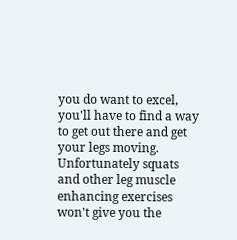you do want to excel, you'll have to find a way to get out there and get your legs moving. Unfortunately squats and other leg muscle enhancing exercises won't give you the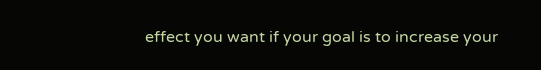effect you want if your goal is to increase your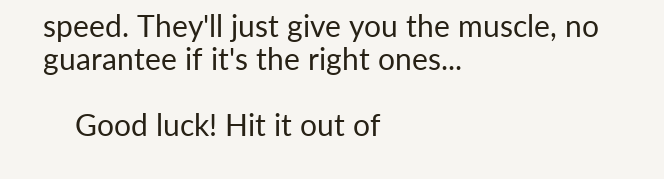speed. They'll just give you the muscle, no guarantee if it's the right ones...

    Good luck! Hit it out of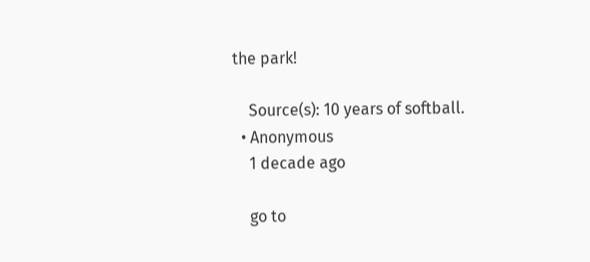the park!

    Source(s): 10 years of softball.
  • Anonymous
    1 decade ago

    go to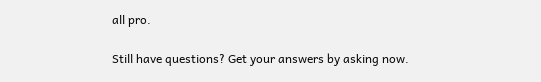all pro.

Still have questions? Get your answers by asking now.